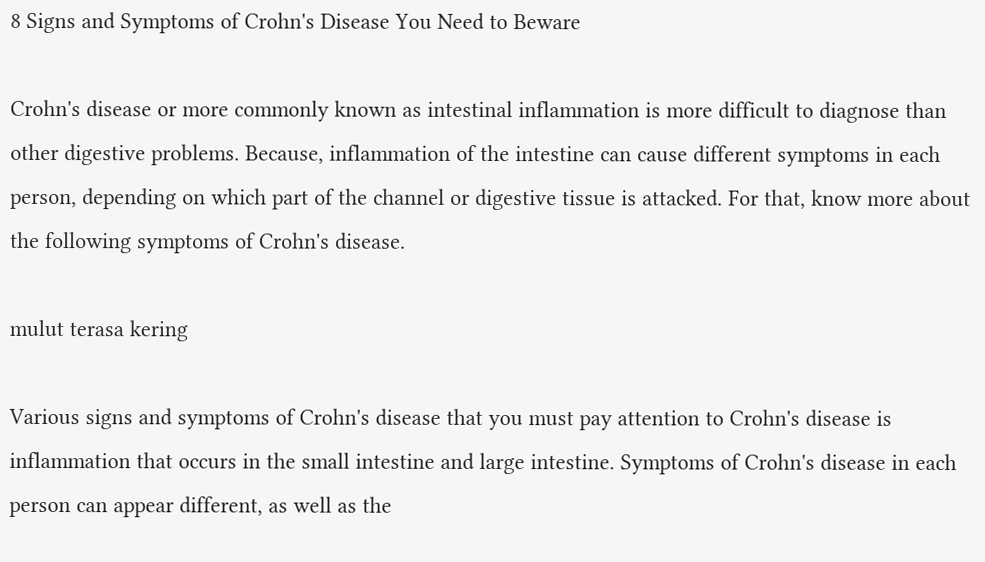8 Signs and Symptoms of Crohn's Disease You Need to Beware

Crohn's disease or more commonly known as intestinal inflammation is more difficult to diagnose than other digestive problems. Because, inflammation of the intestine can cause different symptoms in each person, depending on which part of the channel or digestive tissue is attacked. For that, know more about the following symptoms of Crohn's disease.

mulut terasa kering

Various signs and symptoms of Crohn's disease that you must pay attention to Crohn's disease is inflammation that occurs in the small intestine and large intestine. Symptoms of Crohn's disease in each person can appear different, as well as the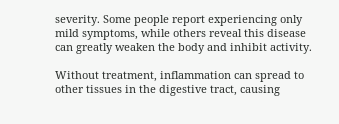severity. Some people report experiencing only mild symptoms, while others reveal this disease can greatly weaken the body and inhibit activity.

Without treatment, inflammation can spread to other tissues in the digestive tract, causing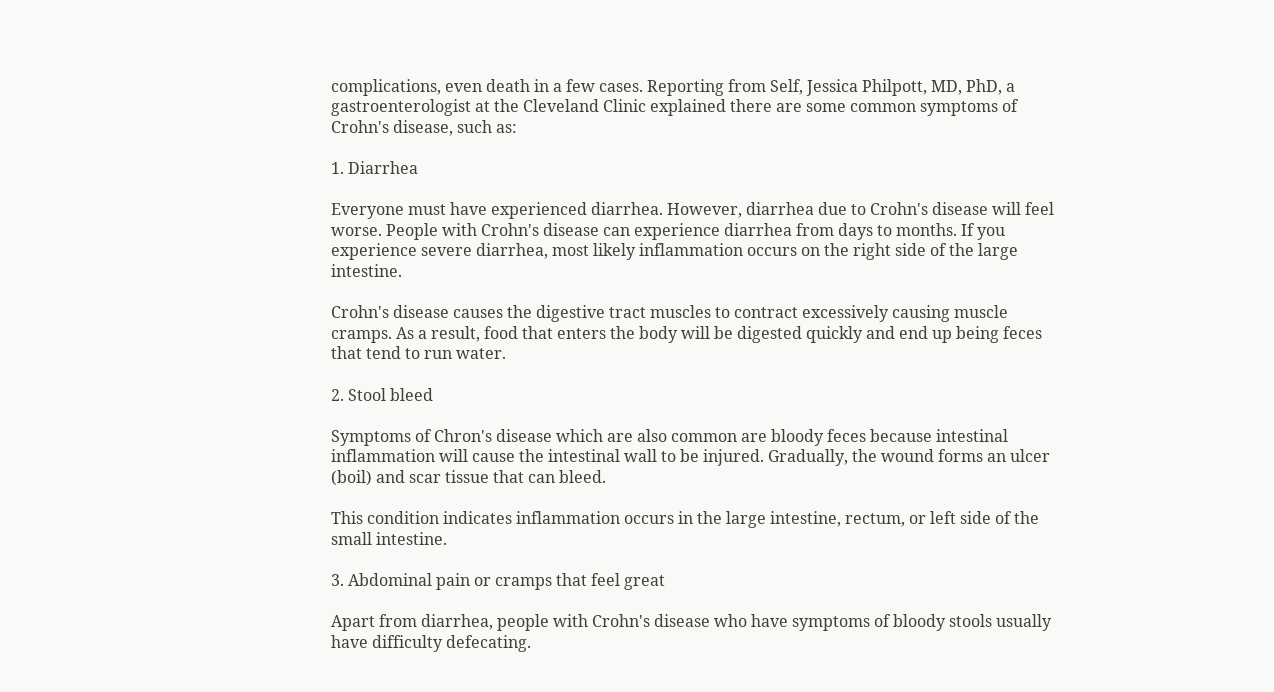complications, even death in a few cases. Reporting from Self, Jessica Philpott, MD, PhD, a gastroenterologist at the Cleveland Clinic explained there are some common symptoms of Crohn's disease, such as:

1. Diarrhea

Everyone must have experienced diarrhea. However, diarrhea due to Crohn's disease will feel worse. People with Crohn's disease can experience diarrhea from days to months. If you experience severe diarrhea, most likely inflammation occurs on the right side of the large intestine.

Crohn's disease causes the digestive tract muscles to contract excessively causing muscle cramps. As a result, food that enters the body will be digested quickly and end up being feces that tend to run water.

2. Stool bleed

Symptoms of Chron's disease which are also common are bloody feces because intestinal inflammation will cause the intestinal wall to be injured. Gradually, the wound forms an ulcer (boil) and scar tissue that can bleed.

This condition indicates inflammation occurs in the large intestine, rectum, or left side of the small intestine.

3. Abdominal pain or cramps that feel great

Apart from diarrhea, people with Crohn's disease who have symptoms of bloody stools usually have difficulty defecating.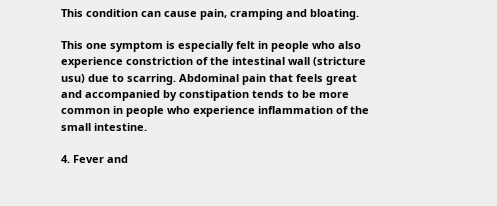This condition can cause pain, cramping and bloating.

This one symptom is especially felt in people who also experience constriction of the intestinal wall (stricture usu) due to scarring. Abdominal pain that feels great and accompanied by constipation tends to be more common in people who experience inflammation of the small intestine.

4. Fever and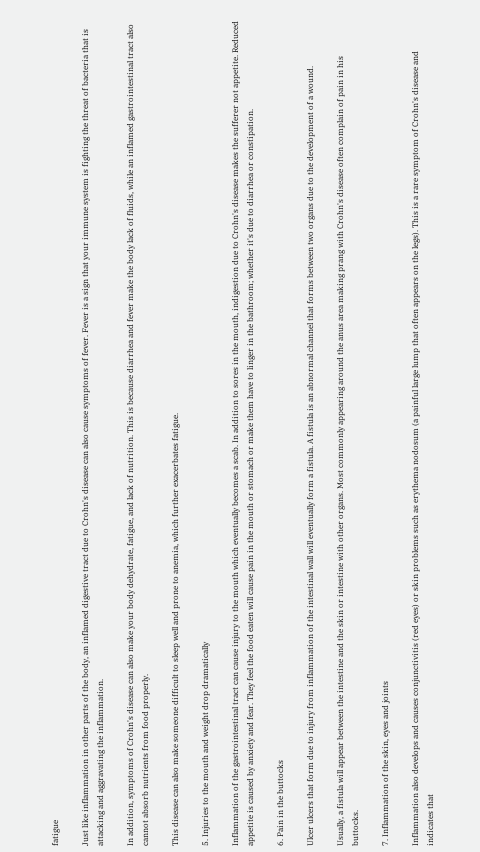fatigue

Just like inflammation in other parts of the body, an inflamed digestive tract due to Crohn's disease can also cause symptoms of fever. Fever is a sign that your immune system is fighting the threat of bacteria that is attacking and aggravating the inflammation.

In addition, symptoms of Crohn's disease can also make your body dehydrate, fatigue, and lack of nutrition. This is because diarrhea and fever make the body lack of fluids, while an inflamed gastrointestinal tract also cannot absorb nutrients from food properly.

This disease can also make someone difficult to sleep well and prone to anemia, which further exacerbates fatigue.

5. Injuries to the mouth and weight drop dramatically

Inflammation of the gastrointestinal tract can cause injury to the mouth which eventually becomes a scab. In addition to sores in the mouth, indigestion due to Crohn's disease makes the sufferer not appetite. Reduced appetite is caused by anxiety and fear. They feel the food eaten will cause pain in the mouth or stomach or make them have to linger in the bathroom; whether it's due to diarrhea or constipation.

6. Pain in the buttocks

Ulcer ulcers that form due to injury from inflammation of the intestinal wall will eventually form a fistula. A fistula is an abnormal channel that forms between two organs due to the development of a wound.

Usually, a fistula will appear between the intestine and the skin or intestine with other organs. Most commonly appearing around the anus area making prang with Crohn's disease often complain of pain in his buttocks.

7. Inflammation of the skin, eyes and joints

Inflammation also develops and causes conjunctivitis (red eyes) or skin problems such as erythema nodosum (a painful large lump that often appears on the legs). This is a rare symptom of Crohn's disease and indicates that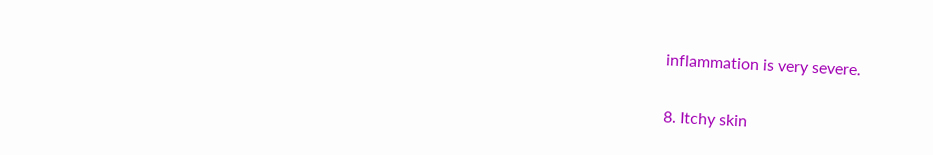inflammation is very severe.

8. Itchy skin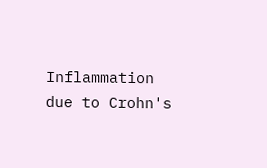Inflammation due to Crohn's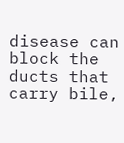disease can block the ducts that carry bile,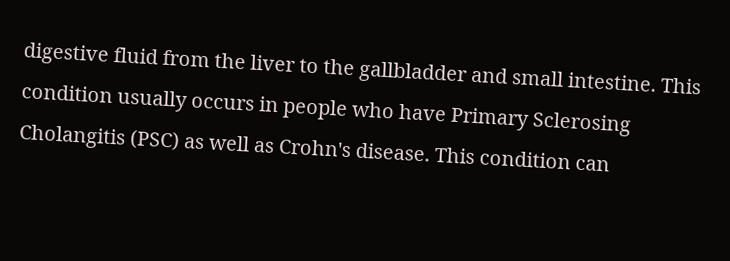digestive fluid from the liver to the gallbladder and small intestine. This condition usually occurs in people who have Primary Sclerosing Cholangitis (PSC) as well as Crohn's disease. This condition can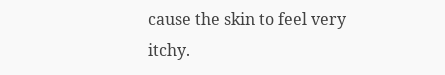cause the skin to feel very itchy.